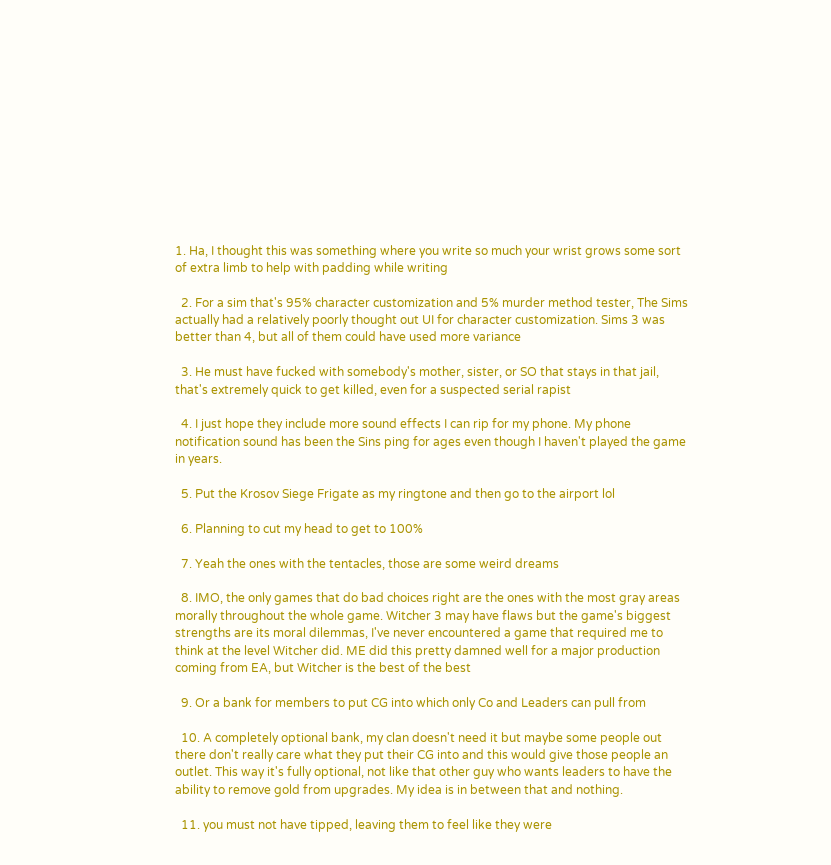1. Ha, I thought this was something where you write so much your wrist grows some sort of extra limb to help with padding while writing

  2. For a sim that's 95% character customization and 5% murder method tester, The Sims actually had a relatively poorly thought out UI for character customization. Sims 3 was better than 4, but all of them could have used more variance

  3. He must have fucked with somebody's mother, sister, or SO that stays in that jail, that's extremely quick to get killed, even for a suspected serial rapist

  4. I just hope they include more sound effects I can rip for my phone. My phone notification sound has been the Sins ping for ages even though I haven't played the game in years.

  5. Put the Krosov Siege Frigate as my ringtone and then go to the airport lol

  6. Planning to cut my head to get to 100%

  7. Yeah the ones with the tentacles, those are some weird dreams

  8. IMO, the only games that do bad choices right are the ones with the most gray areas morally throughout the whole game. Witcher 3 may have flaws but the game's biggest strengths are its moral dilemmas, I've never encountered a game that required me to think at the level Witcher did. ME did this pretty damned well for a major production coming from EA, but Witcher is the best of the best

  9. Or a bank for members to put CG into which only Co and Leaders can pull from

  10. A completely optional bank, my clan doesn't need it but maybe some people out there don't really care what they put their CG into and this would give those people an outlet. This way it's fully optional, not like that other guy who wants leaders to have the ability to remove gold from upgrades. My idea is in between that and nothing.

  11. you must not have tipped, leaving them to feel like they were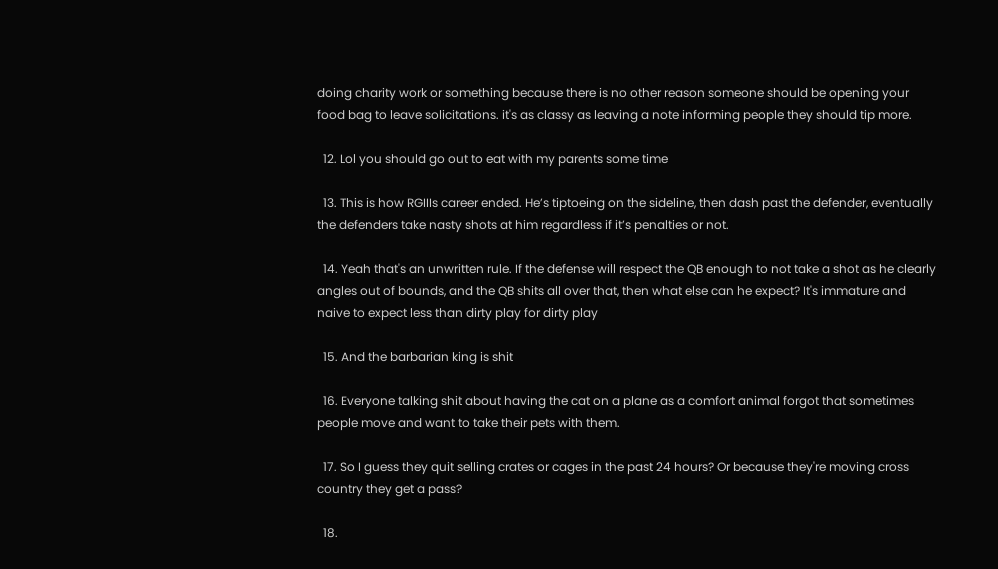doing charity work or something because there is no other reason someone should be opening your food bag to leave solicitations. it's as classy as leaving a note informing people they should tip more.

  12. Lol you should go out to eat with my parents some time

  13. This is how RGIIIs career ended. He’s tiptoeing on the sideline, then dash past the defender, eventually the defenders take nasty shots at him regardless if it’s penalties or not.

  14. Yeah that's an unwritten rule. If the defense will respect the QB enough to not take a shot as he clearly angles out of bounds, and the QB shits all over that, then what else can he expect? It's immature and naive to expect less than dirty play for dirty play

  15. And the barbarian king is shit

  16. Everyone talking shit about having the cat on a plane as a comfort animal forgot that sometimes people move and want to take their pets with them.

  17. So I guess they quit selling crates or cages in the past 24 hours? Or because they're moving cross country they get a pass?

  18.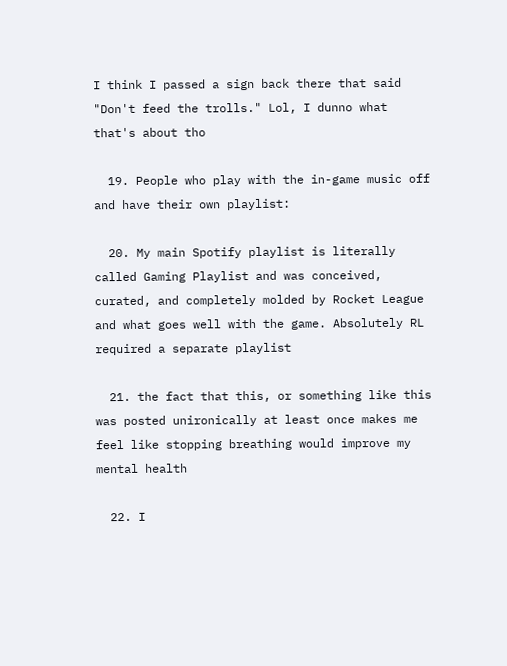I think I passed a sign back there that said "Don't feed the trolls." Lol, I dunno what that's about tho

  19. People who play with the in-game music off and have their own playlist:

  20. My main Spotify playlist is literally called Gaming Playlist and was conceived, curated, and completely molded by Rocket League and what goes well with the game. Absolutely RL required a separate playlist

  21. the fact that this, or something like this was posted unironically at least once makes me feel like stopping breathing would improve my mental health

  22. I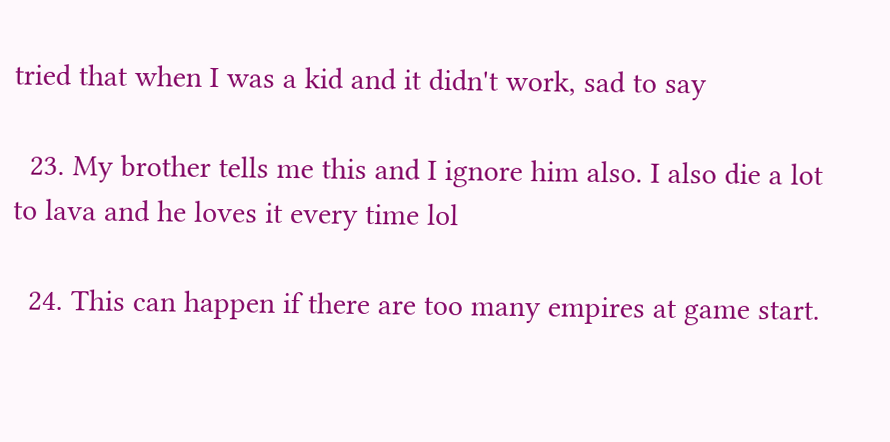tried that when I was a kid and it didn't work, sad to say

  23. My brother tells me this and I ignore him also. I also die a lot to lava and he loves it every time lol

  24. This can happen if there are too many empires at game start.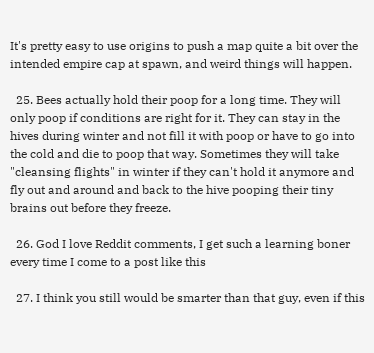It's pretty easy to use origins to push a map quite a bit over the intended empire cap at spawn, and weird things will happen.

  25. Bees actually hold their poop for a long time. They will only poop if conditions are right for it. They can stay in the hives during winter and not fill it with poop or have to go into the cold and die to poop that way. Sometimes they will take "cleansing flights" in winter if they can't hold it anymore and fly out and around and back to the hive pooping their tiny brains out before they freeze.

  26. God I love Reddit comments, I get such a learning boner every time I come to a post like this

  27. I think you still would be smarter than that guy, even if this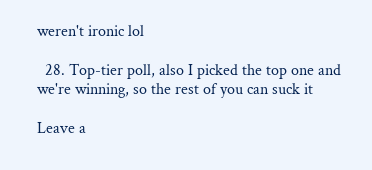weren't ironic lol

  28. Top-tier poll, also I picked the top one and we're winning, so the rest of you can suck it

Leave a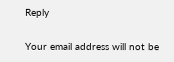Reply

Your email address will not be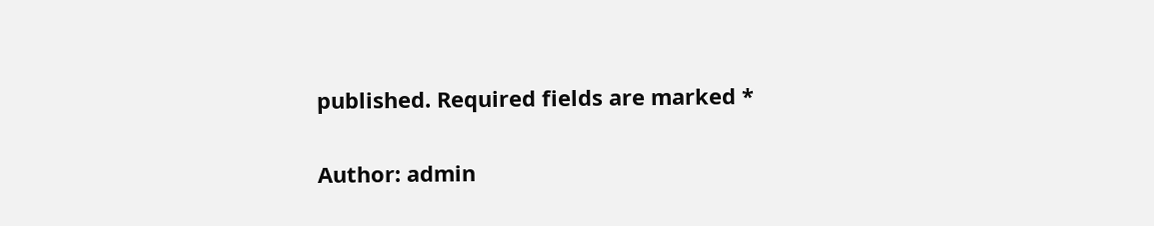published. Required fields are marked *

Author: admin